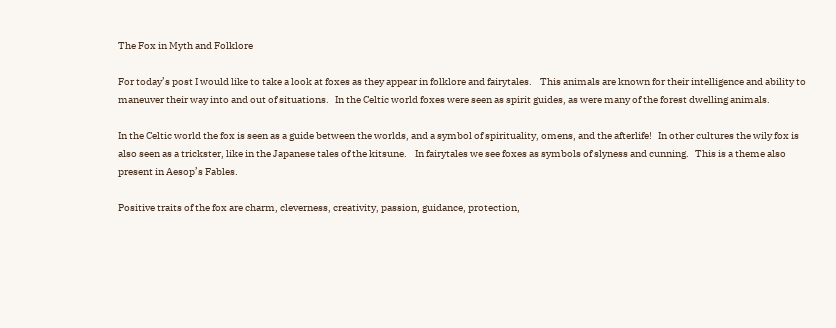The Fox in Myth and Folklore

For today’s post I would like to take a look at foxes as they appear in folklore and fairytales.    This animals are known for their intelligence and ability to maneuver their way into and out of situations.   In the Celtic world foxes were seen as spirit guides, as were many of the forest dwelling animals.

In the Celtic world the fox is seen as a guide between the worlds, and a symbol of spirituality, omens, and the afterlife!   In other cultures the wily fox is also seen as a trickster, like in the Japanese tales of the kitsune.    In fairytales we see foxes as symbols of slyness and cunning.   This is a theme also present in Aesop’s Fables.

Positive traits of the fox are charm, cleverness, creativity, passion, guidance, protection,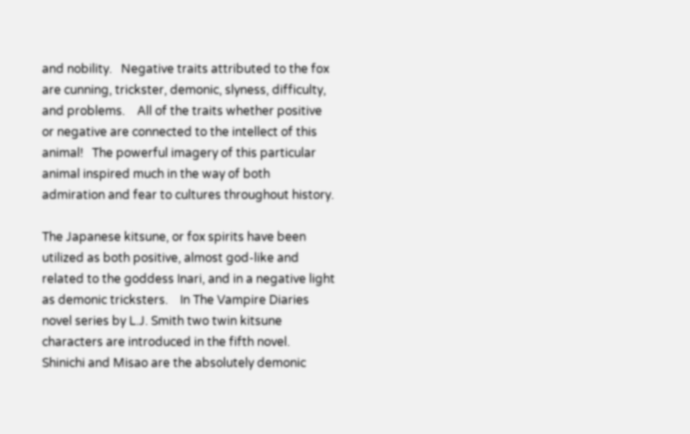and nobility.   Negative traits attributed to the fox are cunning, trickster, demonic, slyness, difficulty, and problems.    All of the traits whether positive or negative are connected to the intellect of this animal!   The powerful imagery of this particular animal inspired much in the way of both admiration and fear to cultures throughout history.

The Japanese kitsune, or fox spirits have been utilized as both positive, almost god-like and related to the goddess Inari, and in a negative light as demonic tricksters.    In The Vampire Diaries novel series by L.J. Smith two twin kitsune characters are introduced in the fifth novel.    Shinichi and Misao are the absolutely demonic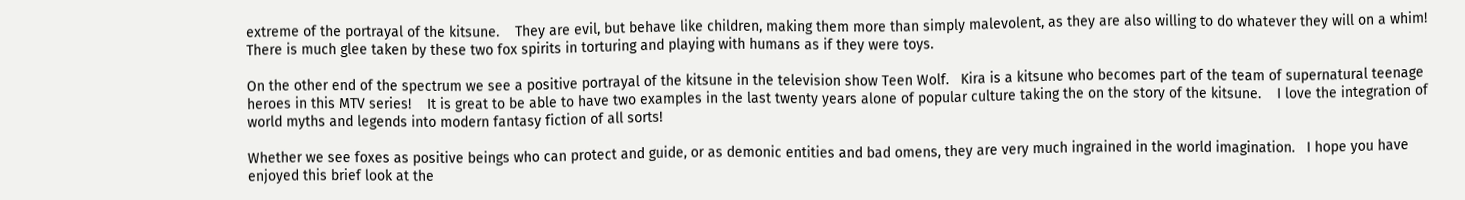extreme of the portrayal of the kitsune.    They are evil, but behave like children, making them more than simply malevolent, as they are also willing to do whatever they will on a whim!    There is much glee taken by these two fox spirits in torturing and playing with humans as if they were toys.

On the other end of the spectrum we see a positive portrayal of the kitsune in the television show Teen Wolf.   Kira is a kitsune who becomes part of the team of supernatural teenage heroes in this MTV series!    It is great to be able to have two examples in the last twenty years alone of popular culture taking the on the story of the kitsune.    I love the integration of world myths and legends into modern fantasy fiction of all sorts!

Whether we see foxes as positive beings who can protect and guide, or as demonic entities and bad omens, they are very much ingrained in the world imagination.   I hope you have enjoyed this brief look at the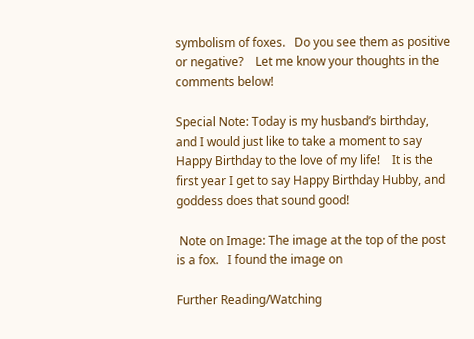symbolism of foxes.   Do you see them as positive or negative?    Let me know your thoughts in the comments below!

Special Note: Today is my husband’s birthday, and I would just like to take a moment to say Happy Birthday to the love of my life!    It is the first year I get to say Happy Birthday Hubby, and goddess does that sound good!

 Note on Image: The image at the top of the post is a fox.   I found the image on

Further Reading/Watching